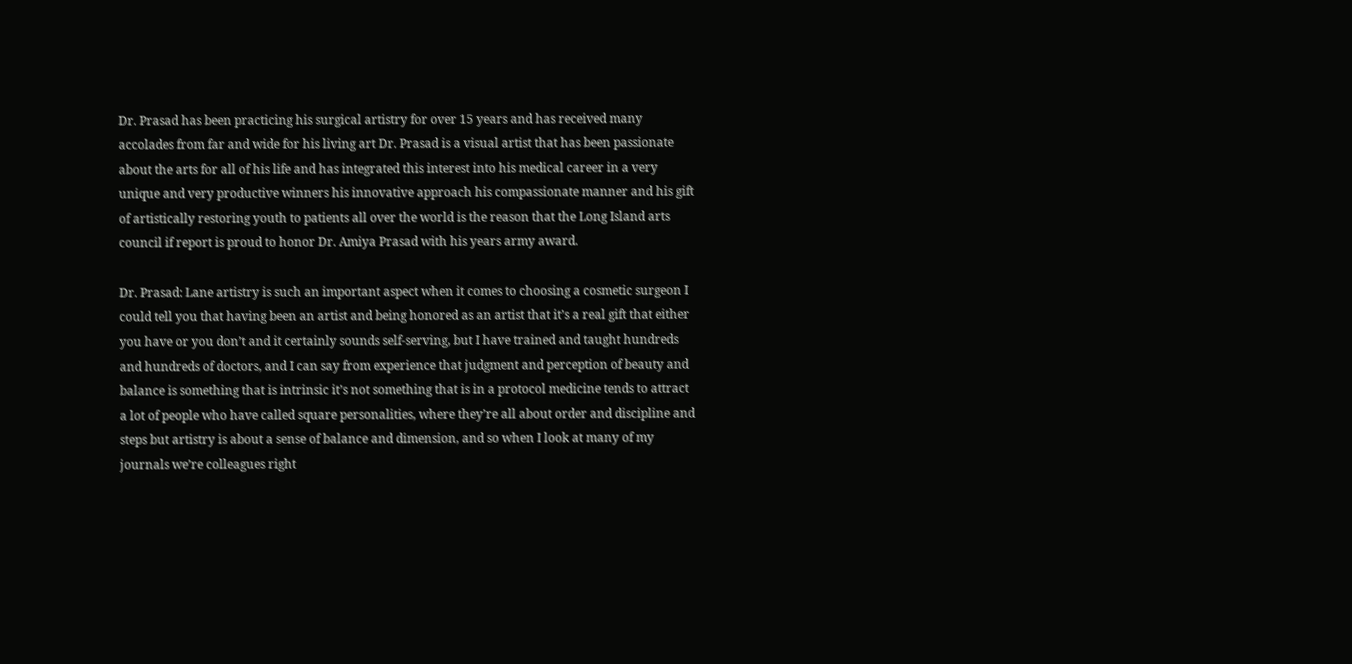Dr. Prasad has been practicing his surgical artistry for over 15 years and has received many accolades from far and wide for his living art Dr. Prasad is a visual artist that has been passionate about the arts for all of his life and has integrated this interest into his medical career in a very unique and very productive winners his innovative approach his compassionate manner and his gift of artistically restoring youth to patients all over the world is the reason that the Long Island arts council if report is proud to honor Dr. Amiya Prasad with his years army award.

Dr. Prasad: Lane artistry is such an important aspect when it comes to choosing a cosmetic surgeon I could tell you that having been an artist and being honored as an artist that it’s a real gift that either you have or you don’t and it certainly sounds self-serving, but I have trained and taught hundreds and hundreds of doctors, and I can say from experience that judgment and perception of beauty and balance is something that is intrinsic it’s not something that is in a protocol medicine tends to attract a lot of people who have called square personalities, where they’re all about order and discipline and steps but artistry is about a sense of balance and dimension, and so when I look at many of my journals we’re colleagues right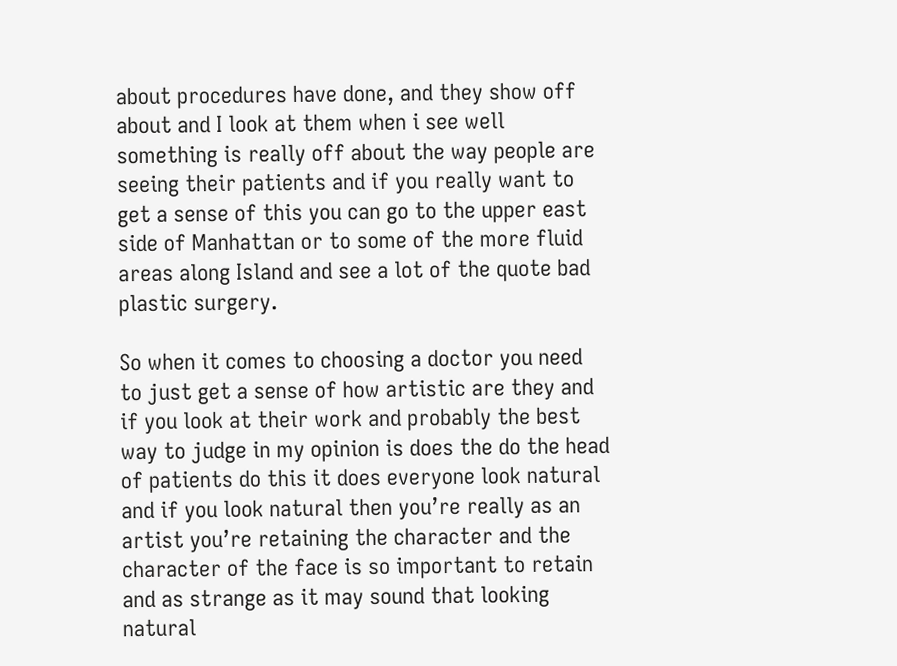about procedures have done, and they show off about and I look at them when i see well something is really off about the way people are seeing their patients and if you really want to get a sense of this you can go to the upper east side of Manhattan or to some of the more fluid areas along Island and see a lot of the quote bad plastic surgery.

So when it comes to choosing a doctor you need to just get a sense of how artistic are they and if you look at their work and probably the best way to judge in my opinion is does the do the head of patients do this it does everyone look natural and if you look natural then you’re really as an artist you’re retaining the character and the character of the face is so important to retain and as strange as it may sound that looking natural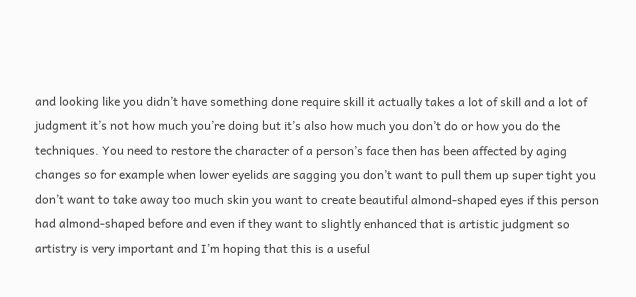and looking like you didn’t have something done require skill it actually takes a lot of skill and a lot of judgment it’s not how much you’re doing but it’s also how much you don’t do or how you do the techniques. You need to restore the character of a person’s face then has been affected by aging changes so for example when lower eyelids are sagging you don’t want to pull them up super tight you don’t want to take away too much skin you want to create beautiful almond-shaped eyes if this person had almond-shaped before and even if they want to slightly enhanced that is artistic judgment so artistry is very important and I’m hoping that this is a useful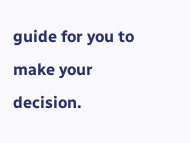guide for you to make your decision.